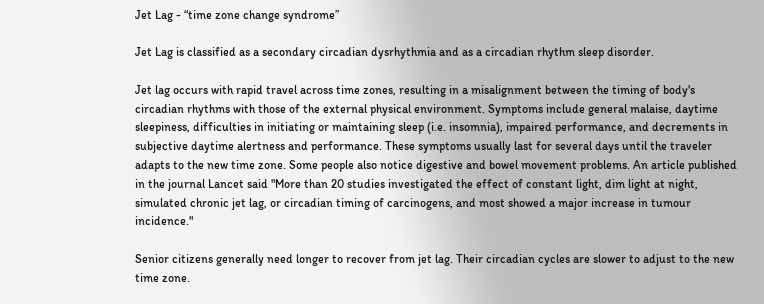Jet Lag - “time zone change syndrome”

Jet Lag is classified as a secondary circadian dysrhythmia and as a circadian rhythm sleep disorder.

Jet lag occurs with rapid travel across time zones, resulting in a misalignment between the timing of body's circadian rhythms with those of the external physical environment. Symptoms include general malaise, daytime sleepiness, difficulties in initiating or maintaining sleep (i.e. insomnia), impaired performance, and decrements in subjective daytime alertness and performance. These symptoms usually last for several days until the traveler adapts to the new time zone. Some people also notice digestive and bowel movement problems. An article published in the journal Lancet said "More than 20 studies investigated the effect of constant light, dim light at night, simulated chronic jet lag, or circadian timing of carcinogens, and most showed a major increase in tumour incidence."

Senior citizens generally need longer to recover from jet lag. Their circadian cycles are slower to adjust to the new time zone.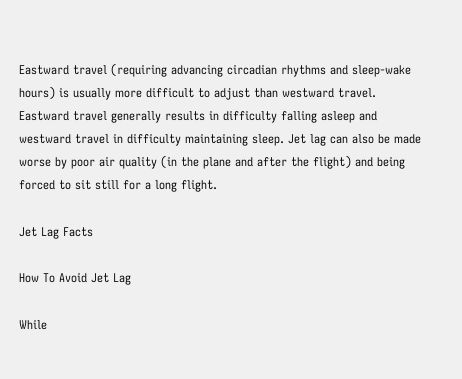Eastward travel (requiring advancing circadian rhythms and sleep-wake hours) is usually more difficult to adjust than westward travel. Eastward travel generally results in difficulty falling asleep and westward travel in difficulty maintaining sleep. Jet lag can also be made worse by poor air quality (in the plane and after the flight) and being forced to sit still for a long flight.

Jet Lag Facts

How To Avoid Jet Lag

While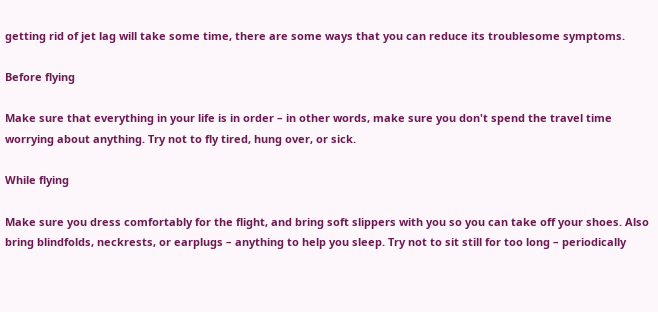getting rid of jet lag will take some time, there are some ways that you can reduce its troublesome symptoms.

Before flying

Make sure that everything in your life is in order – in other words, make sure you don't spend the travel time worrying about anything. Try not to fly tired, hung over, or sick.

While flying

Make sure you dress comfortably for the flight, and bring soft slippers with you so you can take off your shoes. Also bring blindfolds, neckrests, or earplugs – anything to help you sleep. Try not to sit still for too long – periodically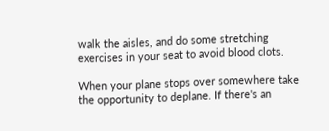walk the aisles, and do some stretching exercises in your seat to avoid blood clots.

When your plane stops over somewhere take the opportunity to deplane. If there's an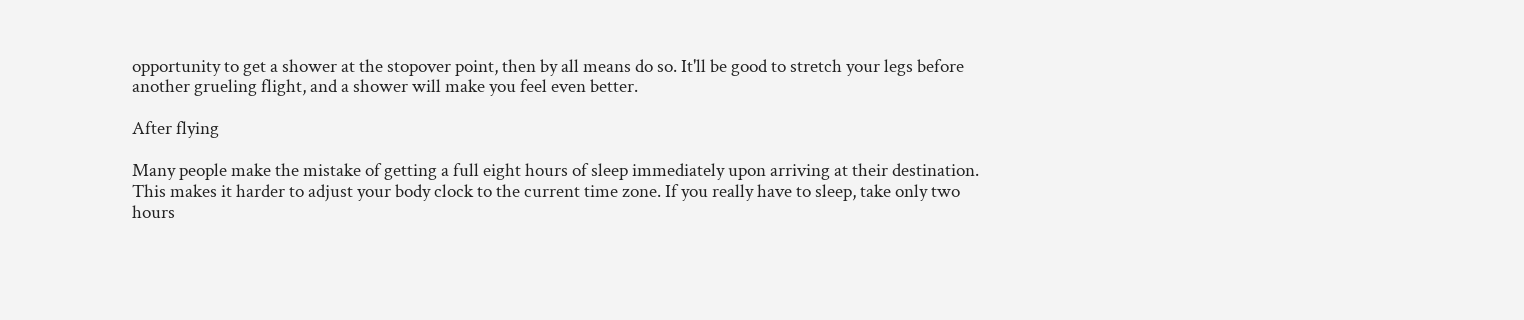opportunity to get a shower at the stopover point, then by all means do so. It'll be good to stretch your legs before another grueling flight, and a shower will make you feel even better.

After flying

Many people make the mistake of getting a full eight hours of sleep immediately upon arriving at their destination. This makes it harder to adjust your body clock to the current time zone. If you really have to sleep, take only two hours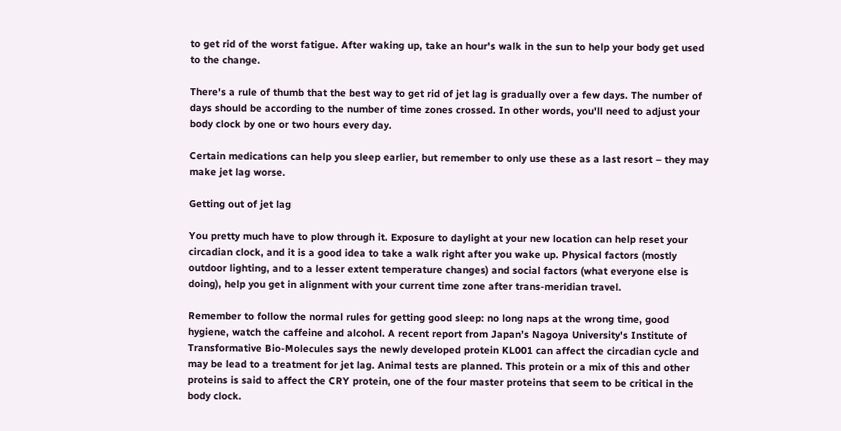to get rid of the worst fatigue. After waking up, take an hour's walk in the sun to help your body get used to the change.

There's a rule of thumb that the best way to get rid of jet lag is gradually over a few days. The number of days should be according to the number of time zones crossed. In other words, you'll need to adjust your body clock by one or two hours every day.

Certain medications can help you sleep earlier, but remember to only use these as a last resort – they may make jet lag worse.

Getting out of jet lag

You pretty much have to plow through it. Exposure to daylight at your new location can help reset your circadian clock, and it is a good idea to take a walk right after you wake up. Physical factors (mostly outdoor lighting, and to a lesser extent temperature changes) and social factors (what everyone else is doing), help you get in alignment with your current time zone after trans-meridian travel.

Remember to follow the normal rules for getting good sleep: no long naps at the wrong time, good hygiene, watch the caffeine and alcohol. A recent report from Japan’s Nagoya University's Institute of Transformative Bio-Molecules says the newly developed protein KL001 can affect the circadian cycle and may be lead to a treatment for jet lag. Animal tests are planned. This protein or a mix of this and other proteins is said to affect the CRY protein, one of the four master proteins that seem to be critical in the body clock.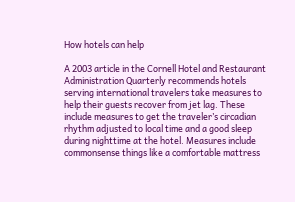How hotels can help

A 2003 article in the Cornell Hotel and Restaurant Administration Quarterly recommends hotels serving international travelers take measures to help their guests recover from jet lag. These include measures to get the traveler’s circadian rhythm adjusted to local time and a good sleep during nighttime at the hotel. Measures include commonsense things like a comfortable mattress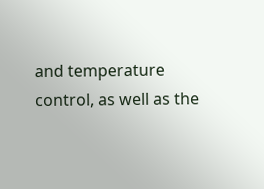and temperature control, as well as the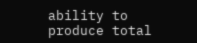ability to produce total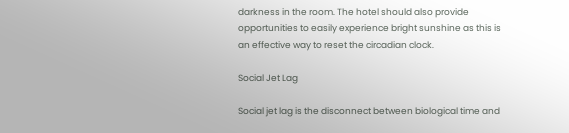darkness in the room. The hotel should also provide opportunities to easily experience bright sunshine as this is an effective way to reset the circadian clock.

Social Jet Lag

Social jet lag is the disconnect between biological time and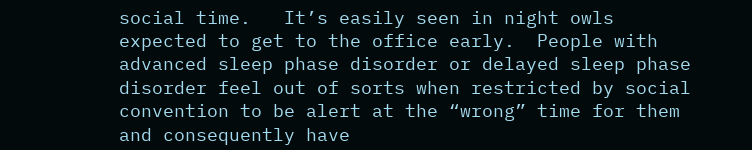social time.   It’s easily seen in night owls expected to get to the office early.  People with advanced sleep phase disorder or delayed sleep phase disorder feel out of sorts when restricted by social convention to be alert at the “wrong” time for them and consequently have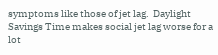symptoms like those of jet lag.  Daylight Savings Time makes social jet lag worse for a lot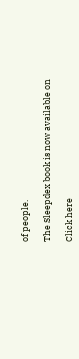of people.

The Sleepdex book is now available on

Click here